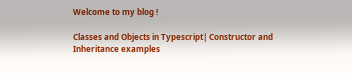Welcome to my blog !

Classes and Objects in Typescript| Constructor and Inheritance examples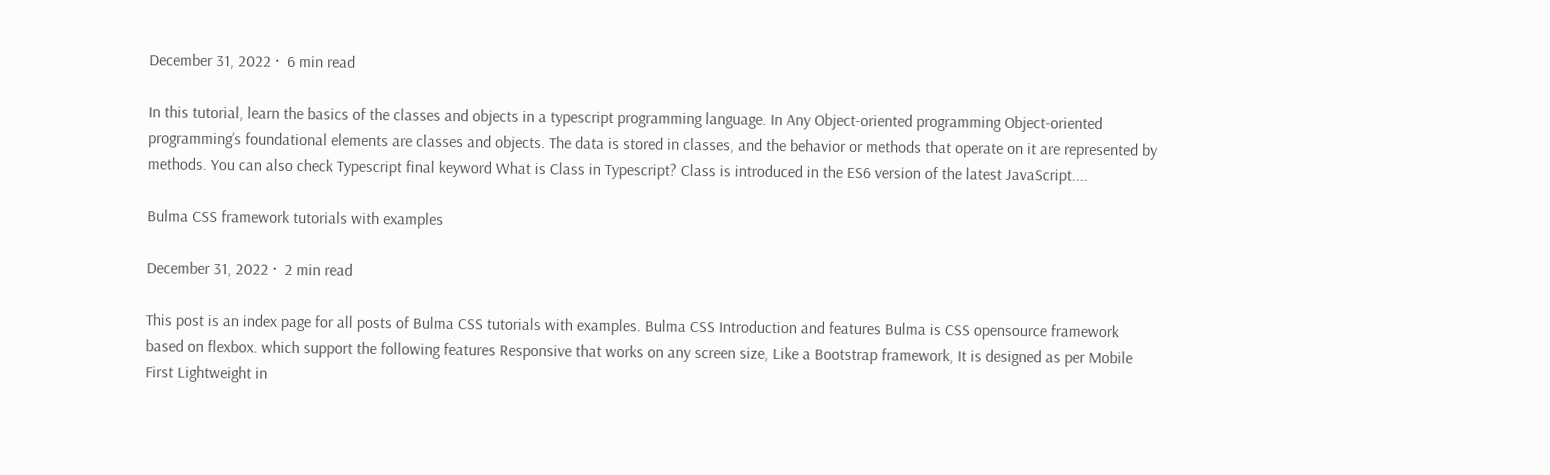December 31, 2022 ·  6 min read

In this tutorial, learn the basics of the classes and objects in a typescript programming language. In Any Object-oriented programming Object-oriented programming’s foundational elements are classes and objects. The data is stored in classes, and the behavior or methods that operate on it are represented by methods. You can also check Typescript final keyword What is Class in Typescript? Class is introduced in the ES6 version of the latest JavaScript....

Bulma CSS framework tutorials with examples

December 31, 2022 ·  2 min read

This post is an index page for all posts of Bulma CSS tutorials with examples. Bulma CSS Introduction and features Bulma is CSS opensource framework based on flexbox. which support the following features Responsive that works on any screen size, Like a Bootstrap framework, It is designed as per Mobile First Lightweight in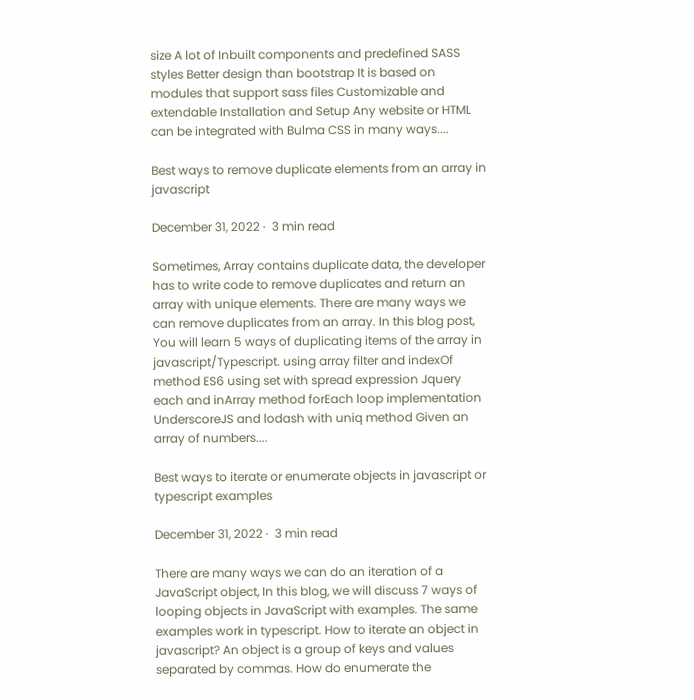size A lot of Inbuilt components and predefined SASS styles Better design than bootstrap It is based on modules that support sass files Customizable and extendable Installation and Setup Any website or HTML can be integrated with Bulma CSS in many ways....

Best ways to remove duplicate elements from an array in javascript

December 31, 2022 ·  3 min read

Sometimes, Array contains duplicate data, the developer has to write code to remove duplicates and return an array with unique elements. There are many ways we can remove duplicates from an array. In this blog post, You will learn 5 ways of duplicating items of the array in javascript/Typescript. using array filter and indexOf method ES6 using set with spread expression Jquery each and inArray method forEach loop implementation UnderscoreJS and lodash with uniq method Given an array of numbers....

Best ways to iterate or enumerate objects in javascript or typescript examples

December 31, 2022 ·  3 min read

There are many ways we can do an iteration of a JavaScript object, In this blog, we will discuss 7 ways of looping objects in JavaScript with examples. The same examples work in typescript. How to iterate an object in javascript? An object is a group of keys and values separated by commas. How do enumerate the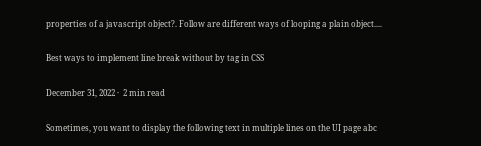properties of a javascript object?. Follow are different ways of looping a plain object....

Best ways to implement line break without by tag in CSS

December 31, 2022 ·  2 min read

Sometimes, you want to display the following text in multiple lines on the UI page abc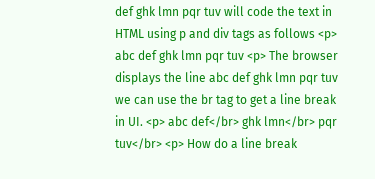def ghk lmn pqr tuv will code the text in HTML using p and div tags as follows <p> abc def ghk lmn pqr tuv <p> The browser displays the line abc def ghk lmn pqr tuv we can use the br tag to get a line break in UI. <p> abc def</br> ghk lmn</br> pqr tuv</br> <p> How do a line break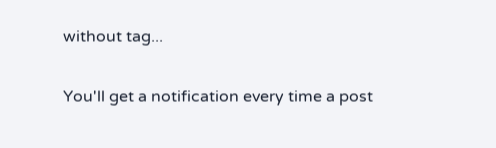without tag...

You'll get a notification every time a post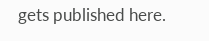gets published here.